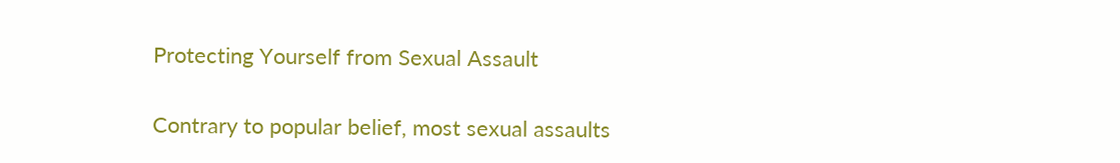Protecting Yourself from Sexual Assault

Contrary to popular belief, most sexual assaults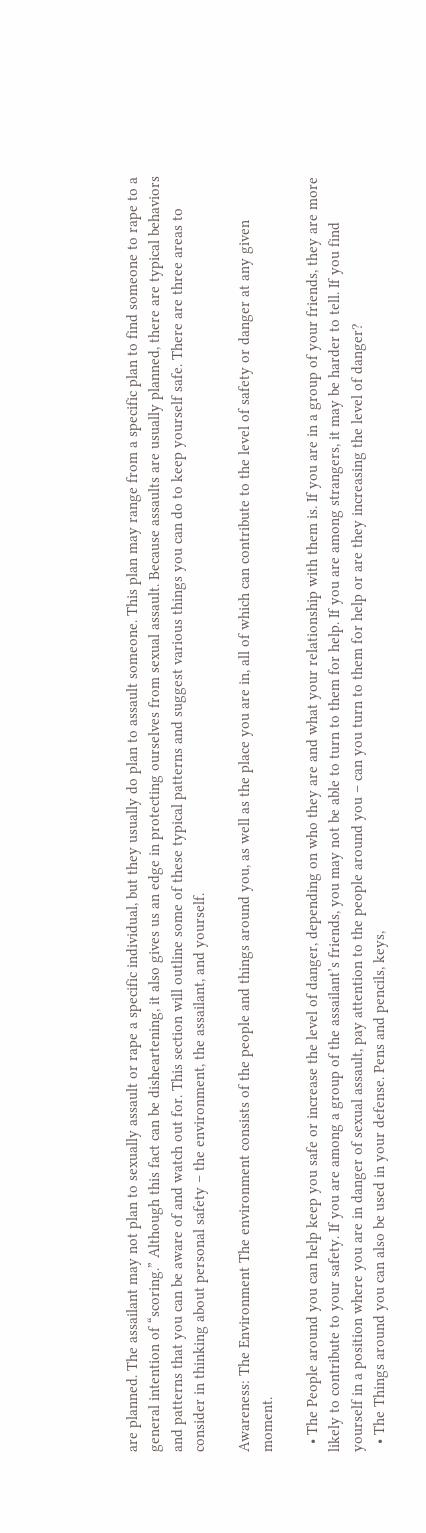are planned. The assailant may not plan to sexually assault or rape a specific individual, but they usually do plan to assault someone. This plan may range from a specific plan to find someone to rape to a general intention of “scoring.” Although this fact can be disheartening, it also gives us an edge in protecting ourselves from sexual assault. Because assaults are usually planned, there are typical behaviors and patterns that you can be aware of and watch out for. This section will outline some of these typical patterns and suggest various things you can do to keep yourself safe. There are three areas to consider in thinking about personal safety – the environment, the assailant, and yourself.

Awareness: The Environment The environment consists of the people and things around you, as well as the place you are in, all of which can contribute to the level of safety or danger at any given moment.

  • The People around you can help keep you safe or increase the level of danger, depending on who they are and what your relationship with them is. If you are in a group of your friends, they are more likely to contribute to your safety. If you are among a group of the assailant’s friends, you may not be able to turn to them for help. If you are among strangers, it may be harder to tell. If you find yourself in a position where you are in danger of sexual assault, pay attention to the people around you – can you turn to them for help or are they increasing the level of danger?
  • The Things around you can also be used in your defense. Pens and pencils, keys,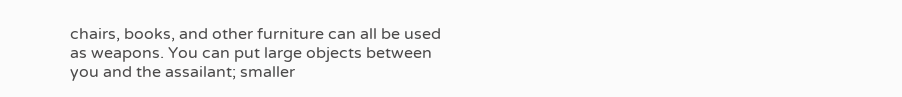chairs, books, and other furniture can all be used as weapons. You can put large objects between you and the assailant; smaller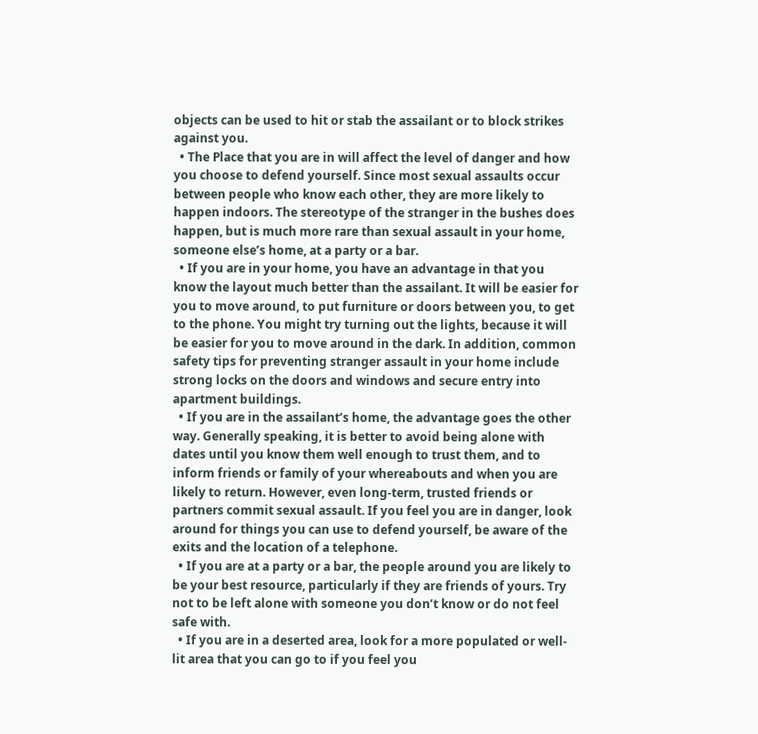objects can be used to hit or stab the assailant or to block strikes against you.
  • The Place that you are in will affect the level of danger and how you choose to defend yourself. Since most sexual assaults occur between people who know each other, they are more likely to happen indoors. The stereotype of the stranger in the bushes does happen, but is much more rare than sexual assault in your home, someone else’s home, at a party or a bar.
  • If you are in your home, you have an advantage in that you know the layout much better than the assailant. It will be easier for you to move around, to put furniture or doors between you, to get to the phone. You might try turning out the lights, because it will be easier for you to move around in the dark. In addition, common safety tips for preventing stranger assault in your home include strong locks on the doors and windows and secure entry into apartment buildings.
  • If you are in the assailant’s home, the advantage goes the other way. Generally speaking, it is better to avoid being alone with dates until you know them well enough to trust them, and to inform friends or family of your whereabouts and when you are likely to return. However, even long-term, trusted friends or partners commit sexual assault. If you feel you are in danger, look around for things you can use to defend yourself, be aware of the exits and the location of a telephone.
  • If you are at a party or a bar, the people around you are likely to be your best resource, particularly if they are friends of yours. Try not to be left alone with someone you don’t know or do not feel safe with.
  • If you are in a deserted area, look for a more populated or well-lit area that you can go to if you feel you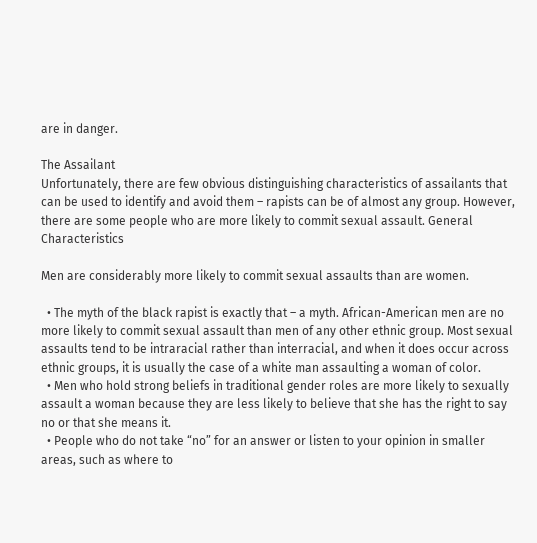are in danger.

The Assailant
Unfortunately, there are few obvious distinguishing characteristics of assailants that can be used to identify and avoid them – rapists can be of almost any group. However, there are some people who are more likely to commit sexual assault. General Characteristics

Men are considerably more likely to commit sexual assaults than are women.

  • The myth of the black rapist is exactly that – a myth. African-American men are no more likely to commit sexual assault than men of any other ethnic group. Most sexual assaults tend to be intraracial rather than interracial, and when it does occur across ethnic groups, it is usually the case of a white man assaulting a woman of color.
  • Men who hold strong beliefs in traditional gender roles are more likely to sexually assault a woman because they are less likely to believe that she has the right to say no or that she means it.
  • People who do not take “no” for an answer or listen to your opinion in smaller areas, such as where to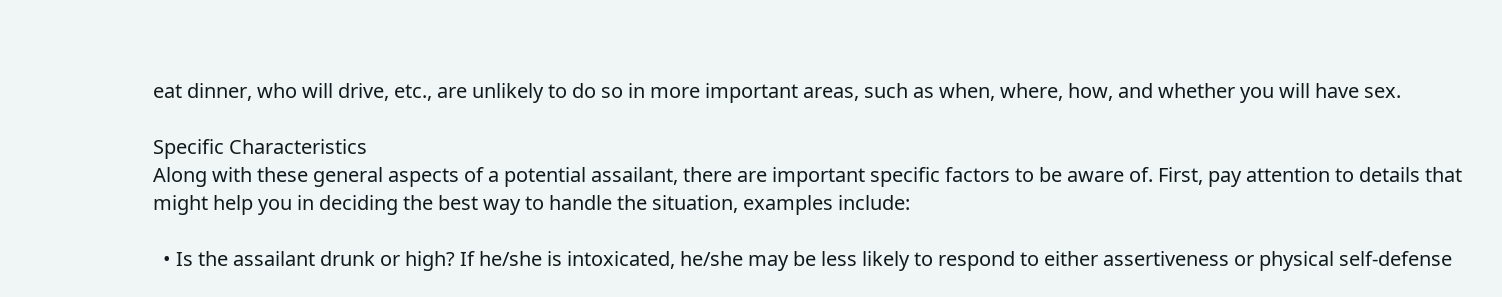eat dinner, who will drive, etc., are unlikely to do so in more important areas, such as when, where, how, and whether you will have sex.

Specific Characteristics
Along with these general aspects of a potential assailant, there are important specific factors to be aware of. First, pay attention to details that might help you in deciding the best way to handle the situation, examples include:

  • Is the assailant drunk or high? If he/she is intoxicated, he/she may be less likely to respond to either assertiveness or physical self-defense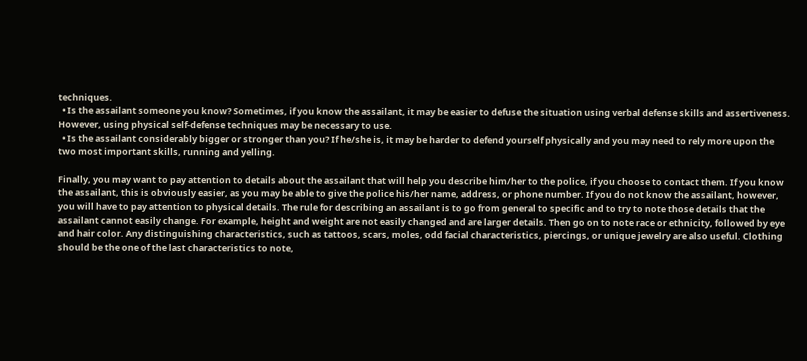techniques.
  • Is the assailant someone you know? Sometimes, if you know the assailant, it may be easier to defuse the situation using verbal defense skills and assertiveness. However, using physical self-defense techniques may be necessary to use.
  • Is the assailant considerably bigger or stronger than you? If he/she is, it may be harder to defend yourself physically and you may need to rely more upon the two most important skills, running and yelling.

Finally, you may want to pay attention to details about the assailant that will help you describe him/her to the police, if you choose to contact them. If you know the assailant, this is obviously easier, as you may be able to give the police his/her name, address, or phone number. If you do not know the assailant, however, you will have to pay attention to physical details. The rule for describing an assailant is to go from general to specific and to try to note those details that the assailant cannot easily change. For example, height and weight are not easily changed and are larger details. Then go on to note race or ethnicity, followed by eye and hair color. Any distinguishing characteristics, such as tattoos, scars, moles, odd facial characteristics, piercings, or unique jewelry are also useful. Clothing should be the one of the last characteristics to note,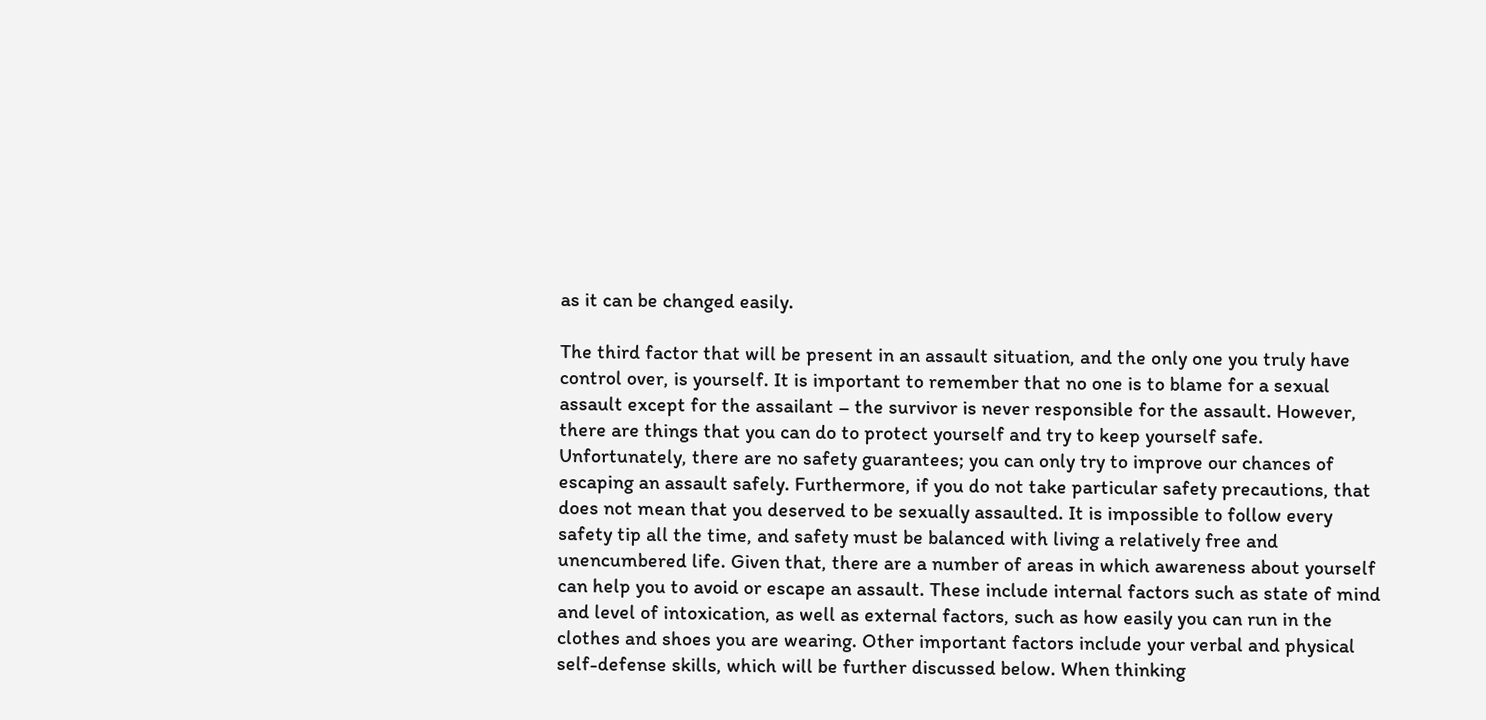as it can be changed easily.

The third factor that will be present in an assault situation, and the only one you truly have control over, is yourself. It is important to remember that no one is to blame for a sexual assault except for the assailant – the survivor is never responsible for the assault. However, there are things that you can do to protect yourself and try to keep yourself safe. Unfortunately, there are no safety guarantees; you can only try to improve our chances of escaping an assault safely. Furthermore, if you do not take particular safety precautions, that does not mean that you deserved to be sexually assaulted. It is impossible to follow every safety tip all the time, and safety must be balanced with living a relatively free and unencumbered life. Given that, there are a number of areas in which awareness about yourself can help you to avoid or escape an assault. These include internal factors such as state of mind and level of intoxication, as well as external factors, such as how easily you can run in the clothes and shoes you are wearing. Other important factors include your verbal and physical self-defense skills, which will be further discussed below. When thinking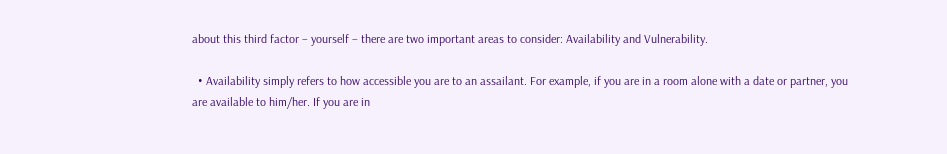about this third factor – yourself – there are two important areas to consider: Availability and Vulnerability.

  • Availability simply refers to how accessible you are to an assailant. For example, if you are in a room alone with a date or partner, you are available to him/her. If you are in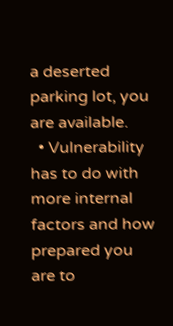a deserted parking lot, you are available.
  • Vulnerability has to do with more internal factors and how prepared you are to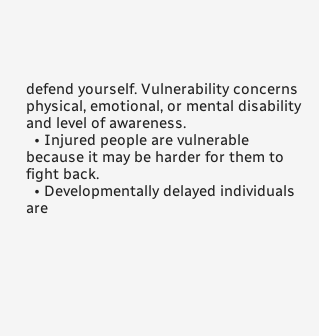defend yourself. Vulnerability concerns physical, emotional, or mental disability and level of awareness.
  • Injured people are vulnerable because it may be harder for them to fight back.
  • Developmentally delayed individuals are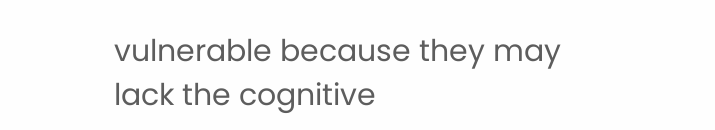vulnerable because they may lack the cognitive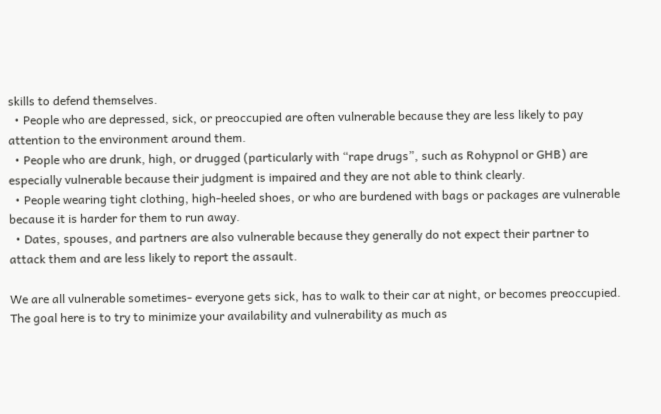skills to defend themselves.
  • People who are depressed, sick, or preoccupied are often vulnerable because they are less likely to pay attention to the environment around them.
  • People who are drunk, high, or drugged (particularly with “rape drugs”, such as Rohypnol or GHB) are especially vulnerable because their judgment is impaired and they are not able to think clearly.
  • People wearing tight clothing, high-heeled shoes, or who are burdened with bags or packages are vulnerable because it is harder for them to run away.
  • Dates, spouses, and partners are also vulnerable because they generally do not expect their partner to attack them and are less likely to report the assault.

We are all vulnerable sometimes- everyone gets sick, has to walk to their car at night, or becomes preoccupied. The goal here is to try to minimize your availability and vulnerability as much as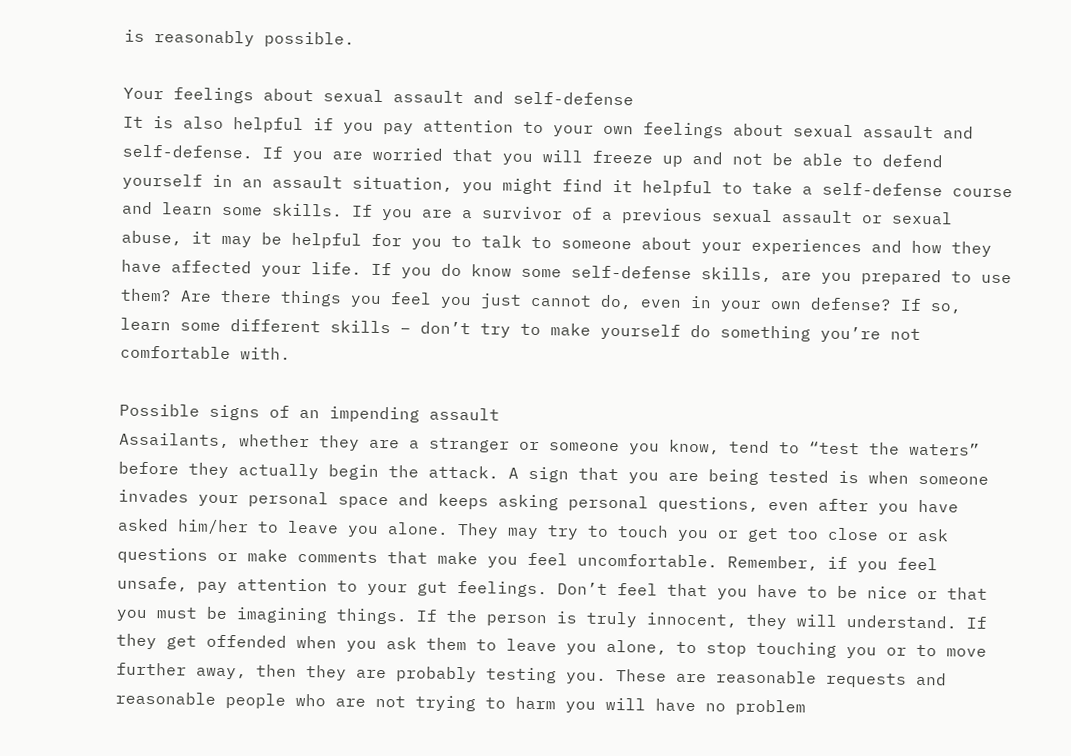is reasonably possible.

Your feelings about sexual assault and self-defense
It is also helpful if you pay attention to your own feelings about sexual assault and self-defense. If you are worried that you will freeze up and not be able to defend yourself in an assault situation, you might find it helpful to take a self-defense course and learn some skills. If you are a survivor of a previous sexual assault or sexual abuse, it may be helpful for you to talk to someone about your experiences and how they have affected your life. If you do know some self-defense skills, are you prepared to use them? Are there things you feel you just cannot do, even in your own defense? If so, learn some different skills – don’t try to make yourself do something you’re not comfortable with.

Possible signs of an impending assault
Assailants, whether they are a stranger or someone you know, tend to “test the waters” before they actually begin the attack. A sign that you are being tested is when someone invades your personal space and keeps asking personal questions, even after you have asked him/her to leave you alone. They may try to touch you or get too close or ask questions or make comments that make you feel uncomfortable. Remember, if you feel unsafe, pay attention to your gut feelings. Don’t feel that you have to be nice or that you must be imagining things. If the person is truly innocent, they will understand. If they get offended when you ask them to leave you alone, to stop touching you or to move further away, then they are probably testing you. These are reasonable requests and reasonable people who are not trying to harm you will have no problem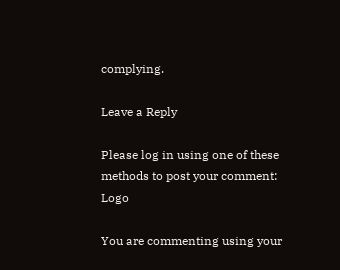complying.

Leave a Reply

Please log in using one of these methods to post your comment: Logo

You are commenting using your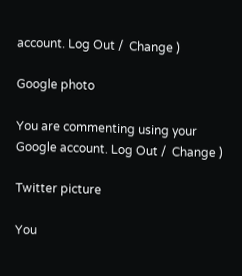account. Log Out /  Change )

Google photo

You are commenting using your Google account. Log Out /  Change )

Twitter picture

You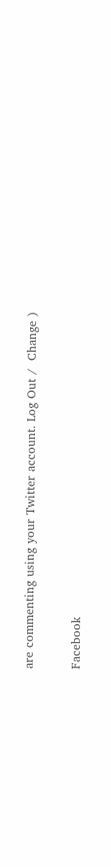are commenting using your Twitter account. Log Out /  Change )

Facebook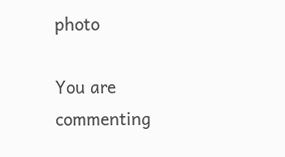photo

You are commenting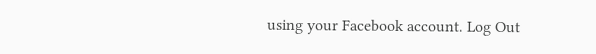using your Facebook account. Log Out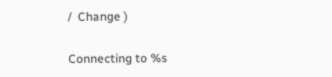/  Change )

Connecting to %s